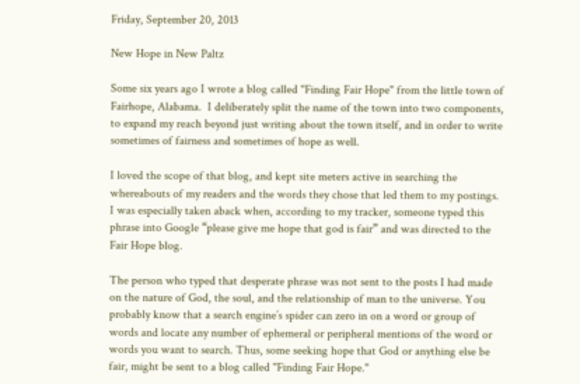Friday, September 20, 2013

New Hope in New Paltz

Some six years ago I wrote a blog called "Finding Fair Hope" from the little town of Fairhope, Alabama.  I deliberately split the name of the town into two components, to expand my reach beyond just writing about the town itself, and in order to write sometimes of fairness and sometimes of hope as well.

I loved the scope of that blog, and kept site meters active in searching the whereabouts of my readers and the words they chose that led them to my postings. I was especially taken aback when, according to my tracker, someone typed this phrase into Google “please give me hope that god is fair” and was directed to the Fair Hope blog.

The person who typed that desperate phrase was not sent to the posts I had made on the nature of God, the soul, and the relationship of man to the universe. You probably know that a search engine’s spider can zero in on a word or group of words and locate any number of ephemeral or peripheral mentions of the word or words you want to search. Thus, some seeking hope that God or anything else be fair, might be sent to a blog called "Finding Fair Hope."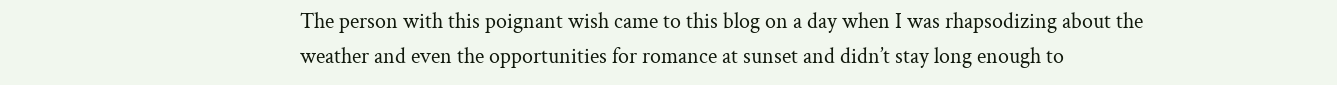The person with this poignant wish came to this blog on a day when I was rhapsodizing about the weather and even the opportunities for romance at sunset and didn’t stay long enough to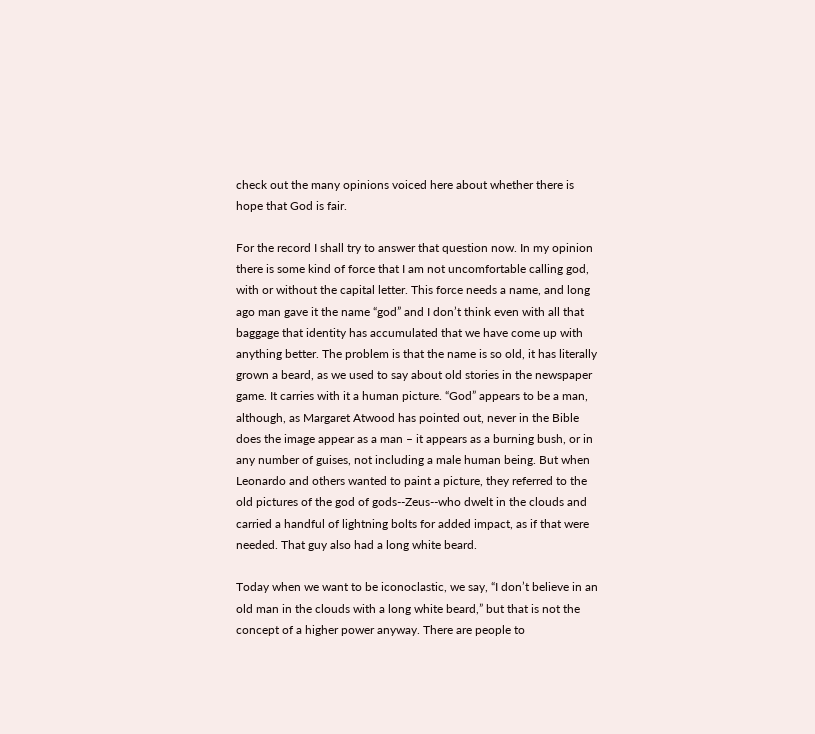check out the many opinions voiced here about whether there is hope that God is fair.

For the record I shall try to answer that question now. In my opinion there is some kind of force that I am not uncomfortable calling god, with or without the capital letter. This force needs a name, and long ago man gave it the name “god” and I don’t think even with all that baggage that identity has accumulated that we have come up with anything better. The problem is that the name is so old, it has literally grown a beard, as we used to say about old stories in the newspaper game. It carries with it a human picture. “God” appears to be a man, although, as Margaret Atwood has pointed out, never in the Bible does the image appear as a man – it appears as a burning bush, or in any number of guises, not including a male human being. But when Leonardo and others wanted to paint a picture, they referred to the old pictures of the god of gods--Zeus--who dwelt in the clouds and carried a handful of lightning bolts for added impact, as if that were needed. That guy also had a long white beard.

Today when we want to be iconoclastic, we say, “I don’t believe in an old man in the clouds with a long white beard,” but that is not the concept of a higher power anyway. There are people to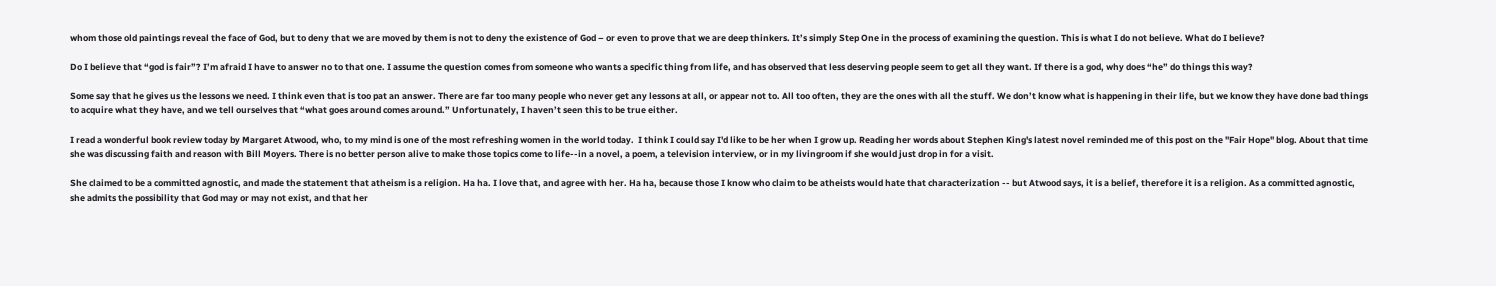whom those old paintings reveal the face of God, but to deny that we are moved by them is not to deny the existence of God – or even to prove that we are deep thinkers. It’s simply Step One in the process of examining the question. This is what I do not believe. What do I believe?

Do I believe that “god is fair”? I’m afraid I have to answer no to that one. I assume the question comes from someone who wants a specific thing from life, and has observed that less deserving people seem to get all they want. If there is a god, why does “he” do things this way?

Some say that he gives us the lessons we need. I think even that is too pat an answer. There are far too many people who never get any lessons at all, or appear not to. All too often, they are the ones with all the stuff. We don’t know what is happening in their life, but we know they have done bad things to acquire what they have, and we tell ourselves that “what goes around comes around.” Unfortunately, I haven’t seen this to be true either.

I read a wonderful book review today by Margaret Atwood, who, to my mind is one of the most refreshing women in the world today.  I think I could say I'd like to be her when I grow up. Reading her words about Stephen King's latest novel reminded me of this post on the "Fair Hope" blog. About that time she was discussing faith and reason with Bill Moyers. There is no better person alive to make those topics come to life--in a novel, a poem, a television interview, or in my livingroom if she would just drop in for a visit.

She claimed to be a committed agnostic, and made the statement that atheism is a religion. Ha ha. I love that, and agree with her. Ha ha, because those I know who claim to be atheists would hate that characterization -- but Atwood says, it is a belief, therefore it is a religion. As a committed agnostic, she admits the possibility that God may or may not exist, and that her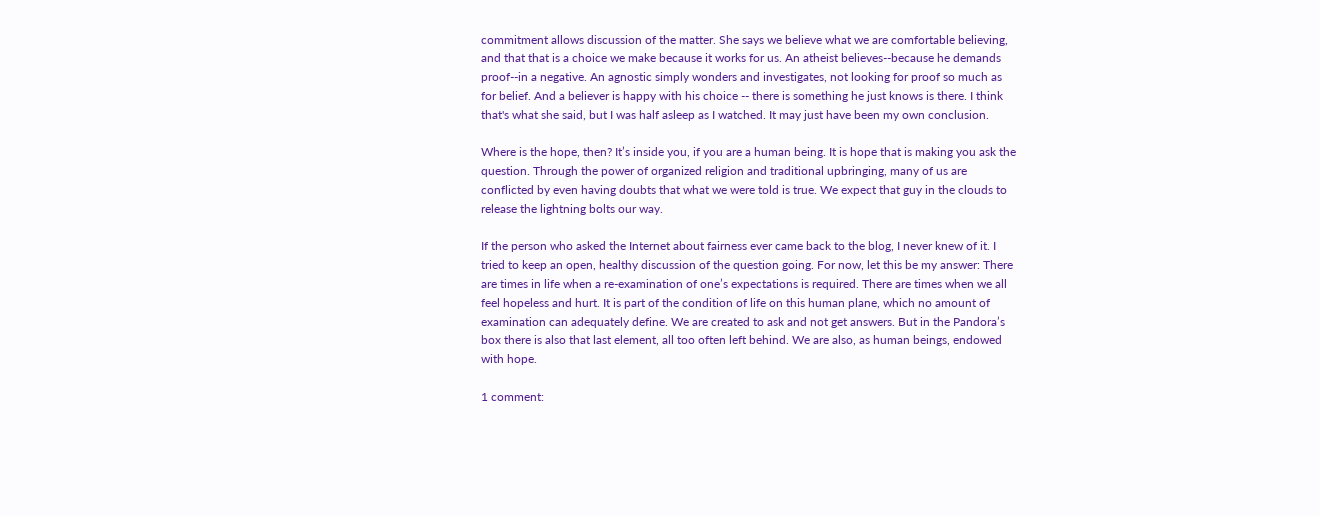commitment allows discussion of the matter. She says we believe what we are comfortable believing, and that that is a choice we make because it works for us. An atheist believes--because he demands proof--in a negative. An agnostic simply wonders and investigates, not looking for proof so much as for belief. And a believer is happy with his choice -- there is something he just knows is there. I think that's what she said, but I was half asleep as I watched. It may just have been my own conclusion.

Where is the hope, then? It’s inside you, if you are a human being. It is hope that is making you ask the question. Through the power of organized religion and traditional upbringing, many of us are conflicted by even having doubts that what we were told is true. We expect that guy in the clouds to release the lightning bolts our way.

If the person who asked the Internet about fairness ever came back to the blog, I never knew of it. I tried to keep an open, healthy discussion of the question going. For now, let this be my answer: There are times in life when a re-examination of one’s expectations is required. There are times when we all feel hopeless and hurt. It is part of the condition of life on this human plane, which no amount of examination can adequately define. We are created to ask and not get answers. But in the Pandora’s box there is also that last element, all too often left behind. We are also, as human beings, endowed with hope.

1 comment: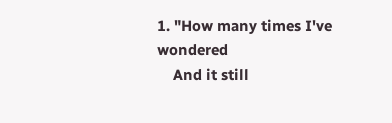1. "How many times I've wondered
    And it still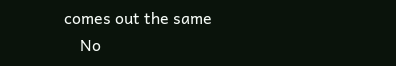comes out the same
    No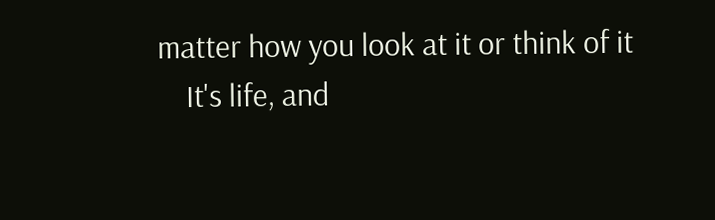matter how you look at it or think of it
    It's life, and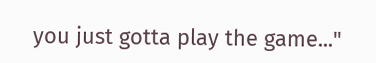you just gotta play the game..."